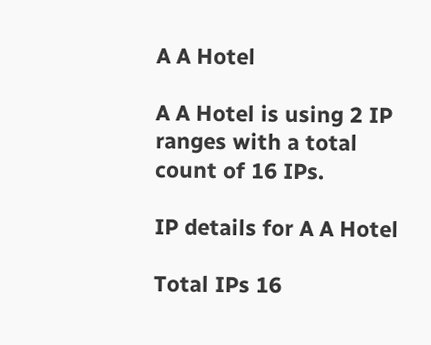A A Hotel

A A Hotel is using 2 IP ranges with a total count of 16 IPs.

IP details for A A Hotel

Total IPs 16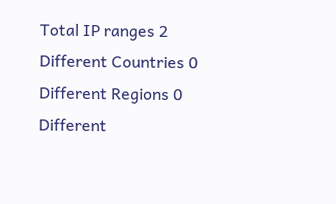Total IP ranges 2
Different Countries 0
Different Regions 0
Different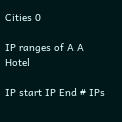Cities 0

IP ranges of A A Hotel

IP start IP End # IPs